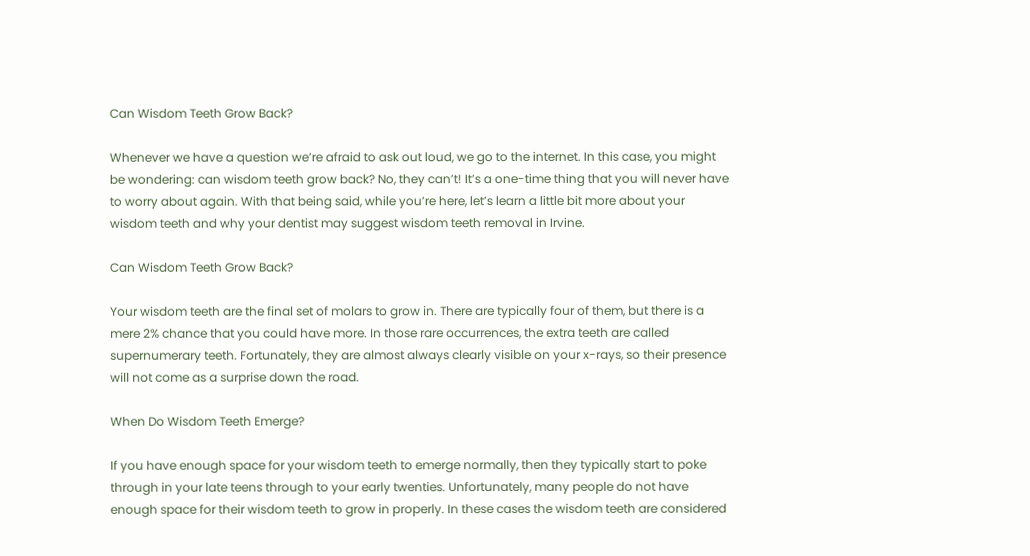Can Wisdom Teeth Grow Back?

Whenever we have a question we’re afraid to ask out loud, we go to the internet. In this case, you might be wondering: can wisdom teeth grow back? No, they can’t! It’s a one-time thing that you will never have to worry about again. With that being said, while you’re here, let’s learn a little bit more about your wisdom teeth and why your dentist may suggest wisdom teeth removal in Irvine.

Can Wisdom Teeth Grow Back?

Your wisdom teeth are the final set of molars to grow in. There are typically four of them, but there is a mere 2% chance that you could have more. In those rare occurrences, the extra teeth are called supernumerary teeth. Fortunately, they are almost always clearly visible on your x-rays, so their presence will not come as a surprise down the road.

When Do Wisdom Teeth Emerge?

If you have enough space for your wisdom teeth to emerge normally, then they typically start to poke through in your late teens through to your early twenties. Unfortunately, many people do not have enough space for their wisdom teeth to grow in properly. In these cases the wisdom teeth are considered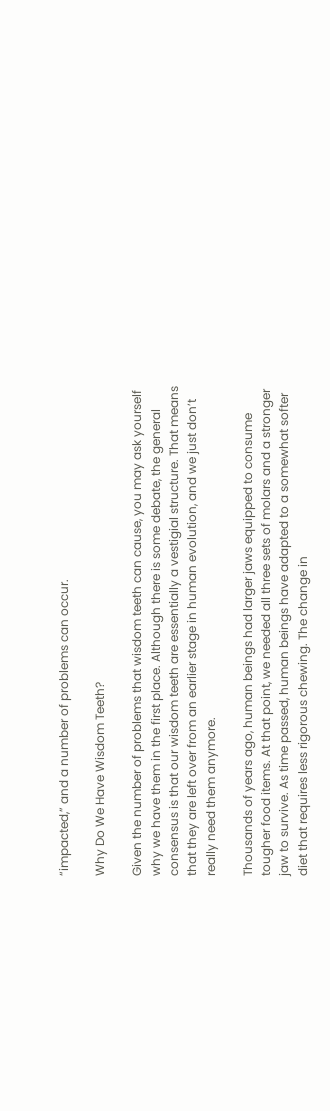“impacted,” and a number of problems can occur.

Why Do We Have Wisdom Teeth?

Given the number of problems that wisdom teeth can cause, you may ask yourself why we have them in the first place. Although there is some debate, the general consensus is that our wisdom teeth are essentially a vestigial structure. That means that they are left over from an earlier stage in human evolution, and we just don’t really need them anymore.

Thousands of years ago, human beings had larger jaws equipped to consume tougher food items. At that point, we needed all three sets of molars and a stronger jaw to survive. As time passed, human beings have adapted to a somewhat softer diet that requires less rigorous chewing. The change in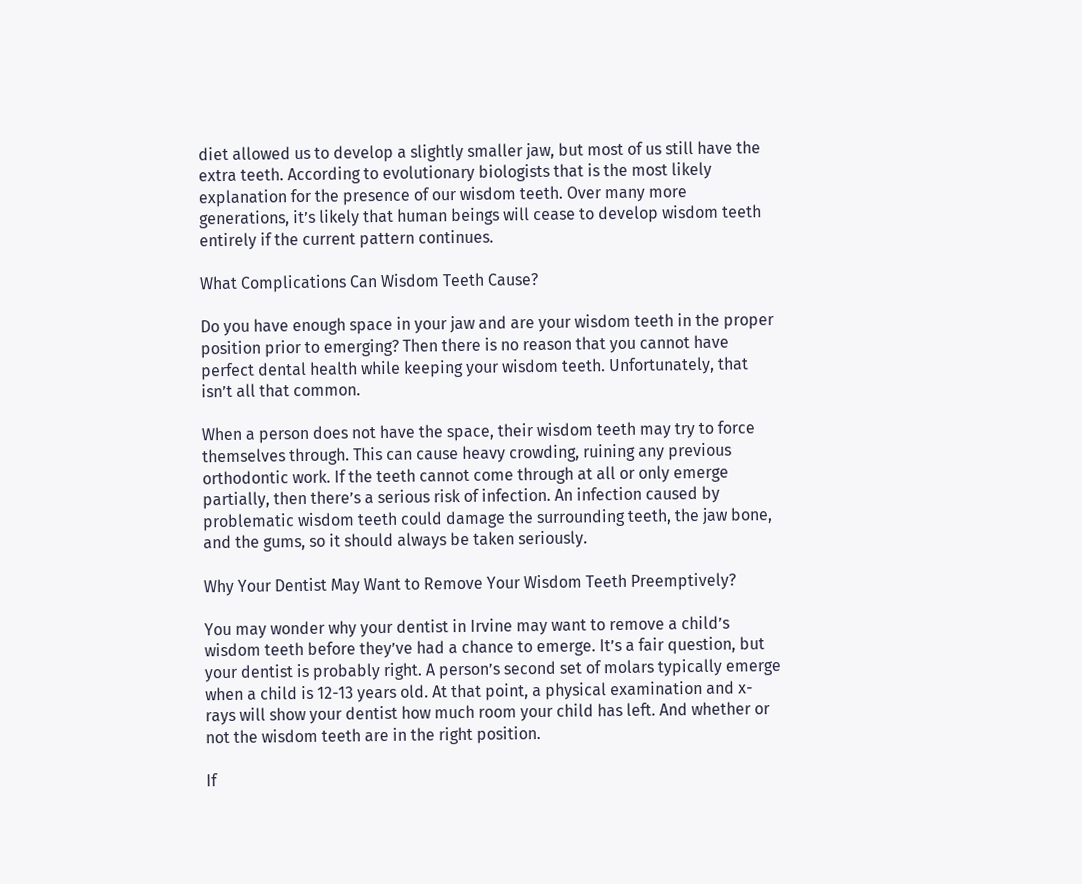diet allowed us to develop a slightly smaller jaw, but most of us still have the extra teeth. According to evolutionary biologists that is the most likely explanation for the presence of our wisdom teeth. Over many more generations, it’s likely that human beings will cease to develop wisdom teeth entirely if the current pattern continues.

What Complications Can Wisdom Teeth Cause?

Do you have enough space in your jaw and are your wisdom teeth in the proper position prior to emerging? Then there is no reason that you cannot have perfect dental health while keeping your wisdom teeth. Unfortunately, that isn’t all that common.

When a person does not have the space, their wisdom teeth may try to force themselves through. This can cause heavy crowding, ruining any previous orthodontic work. If the teeth cannot come through at all or only emerge partially, then there’s a serious risk of infection. An infection caused by problematic wisdom teeth could damage the surrounding teeth, the jaw bone, and the gums, so it should always be taken seriously.

Why Your Dentist May Want to Remove Your Wisdom Teeth Preemptively?

You may wonder why your dentist in Irvine may want to remove a child’s wisdom teeth before they’ve had a chance to emerge. It’s a fair question, but your dentist is probably right. A person’s second set of molars typically emerge when a child is 12-13 years old. At that point, a physical examination and x-rays will show your dentist how much room your child has left. And whether or not the wisdom teeth are in the right position.

If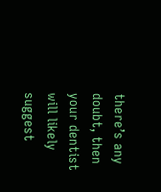there’s any doubt, then your dentist will likely suggest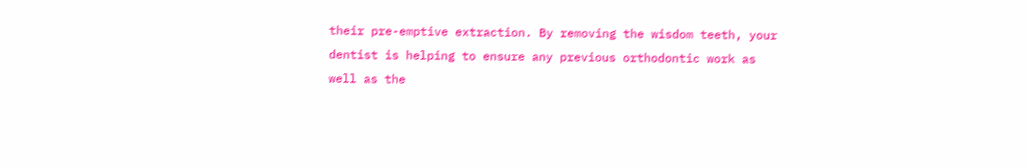their pre-emptive extraction. By removing the wisdom teeth, your dentist is helping to ensure any previous orthodontic work as well as the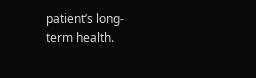patient’s long-term health.